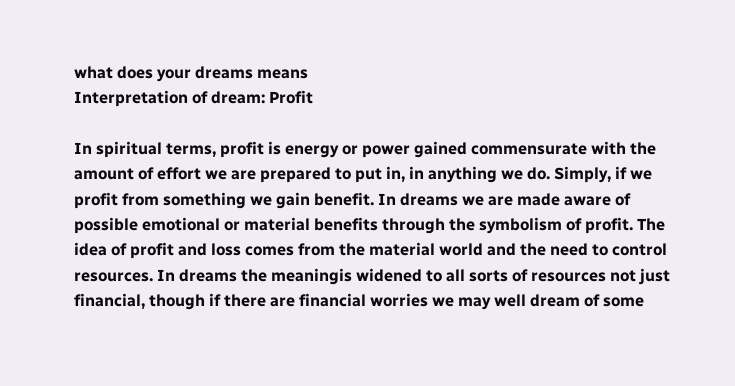what does your dreams means
Interpretation of dream: Profit

In spiritual terms, profit is energy or power gained commensurate with the amount of effort we are prepared to put in, in anything we do. Simply, if we profit from something we gain benefit. In dreams we are made aware of possible emotional or material benefits through the symbolism of profit. The idea of profit and loss comes from the material world and the need to control resources. In dreams the meaningis widened to all sorts of resources not just financial, though if there are financial worries we may well dream of some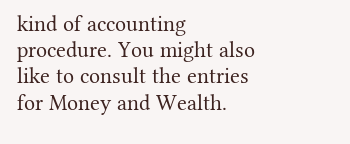kind of accounting procedure. You might also like to consult the entries for Money and Wealth.